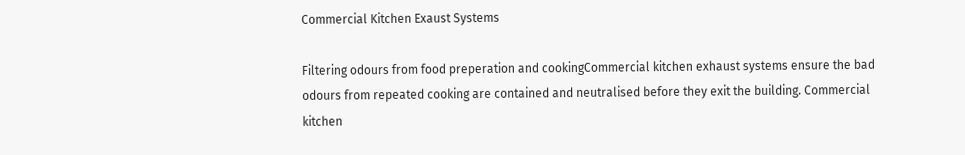Commercial Kitchen Exaust Systems

Filtering odours from food preperation and cookingCommercial kitchen exhaust systems ensure the bad odours from repeated cooking are contained and neutralised before they exit the building. Commercial kitchen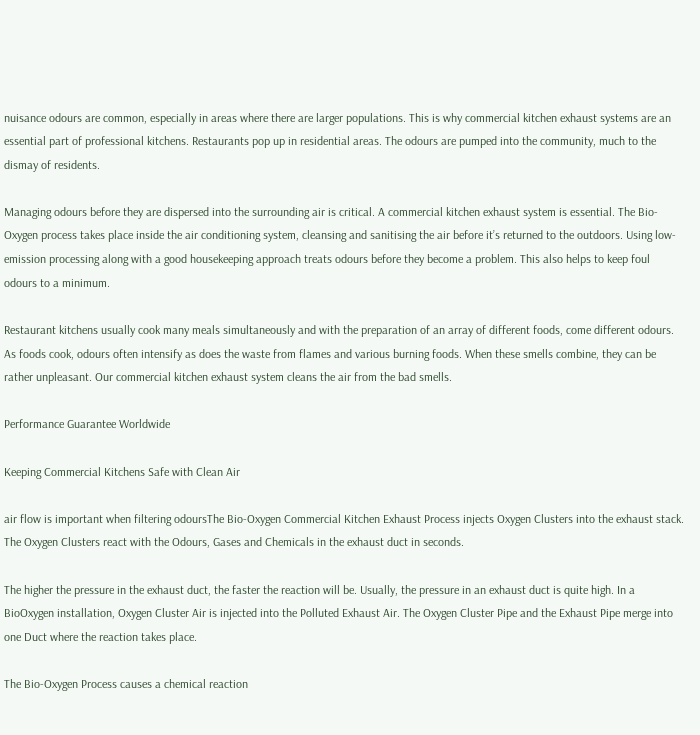nuisance odours are common, especially in areas where there are larger populations. This is why commercial kitchen exhaust systems are an essential part of professional kitchens. Restaurants pop up in residential areas. The odours are pumped into the community, much to the dismay of residents.

Managing odours before they are dispersed into the surrounding air is critical. A commercial kitchen exhaust system is essential. The Bio-Oxygen process takes place inside the air conditioning system, cleansing and sanitising the air before it’s returned to the outdoors. Using low-emission processing along with a good housekeeping approach treats odours before they become a problem. This also helps to keep foul odours to a minimum.

Restaurant kitchens usually cook many meals simultaneously and with the preparation of an array of different foods, come different odours. As foods cook, odours often intensify as does the waste from flames and various burning foods. When these smells combine, they can be rather unpleasant. Our commercial kitchen exhaust system cleans the air from the bad smells.

Performance Guarantee Worldwide

Keeping Commercial Kitchens Safe with Clean Air

air flow is important when filtering odoursThe Bio-Oxygen Commercial Kitchen Exhaust Process injects Oxygen Clusters into the exhaust stack. The Oxygen Clusters react with the Odours, Gases and Chemicals in the exhaust duct in seconds.

The higher the pressure in the exhaust duct, the faster the reaction will be. Usually, the pressure in an exhaust duct is quite high. In a BioOxygen installation, Oxygen Cluster Air is injected into the Polluted Exhaust Air. The Oxygen Cluster Pipe and the Exhaust Pipe merge into one Duct where the reaction takes place.

The Bio-Oxygen Process causes a chemical reaction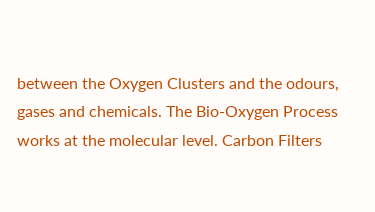between the Oxygen Clusters and the odours, gases and chemicals. The Bio-Oxygen Process works at the molecular level. Carbon Filters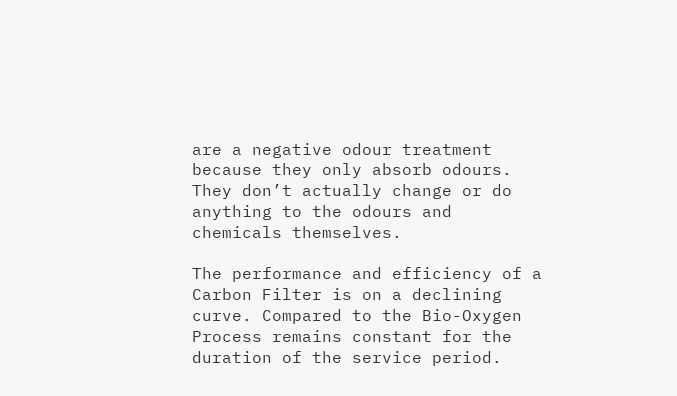are a negative odour treatment because they only absorb odours. They don’t actually change or do anything to the odours and chemicals themselves.

The performance and efficiency of a Carbon Filter is on a declining curve. Compared to the Bio-Oxygen Process remains constant for the duration of the service period.